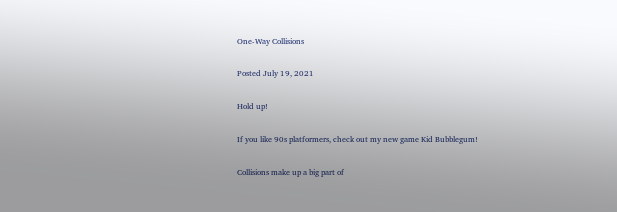One-Way Collisions

Posted July 19, 2021

Hold up!

If you like 90s platformers, check out my new game Kid Bubblegum!

Collisions make up a big part of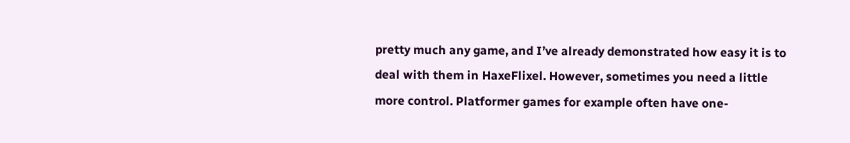pretty much any game, and I’ve already demonstrated how easy it is to deal with them in HaxeFlixel. However, sometimes you need a little more control. Platformer games for example often have one-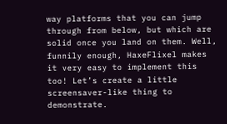way platforms that you can jump through from below, but which are solid once you land on them. Well, funnily enough, HaxeFlixel makes it very easy to implement this too! Let’s create a little screensaver-like thing to demonstrate.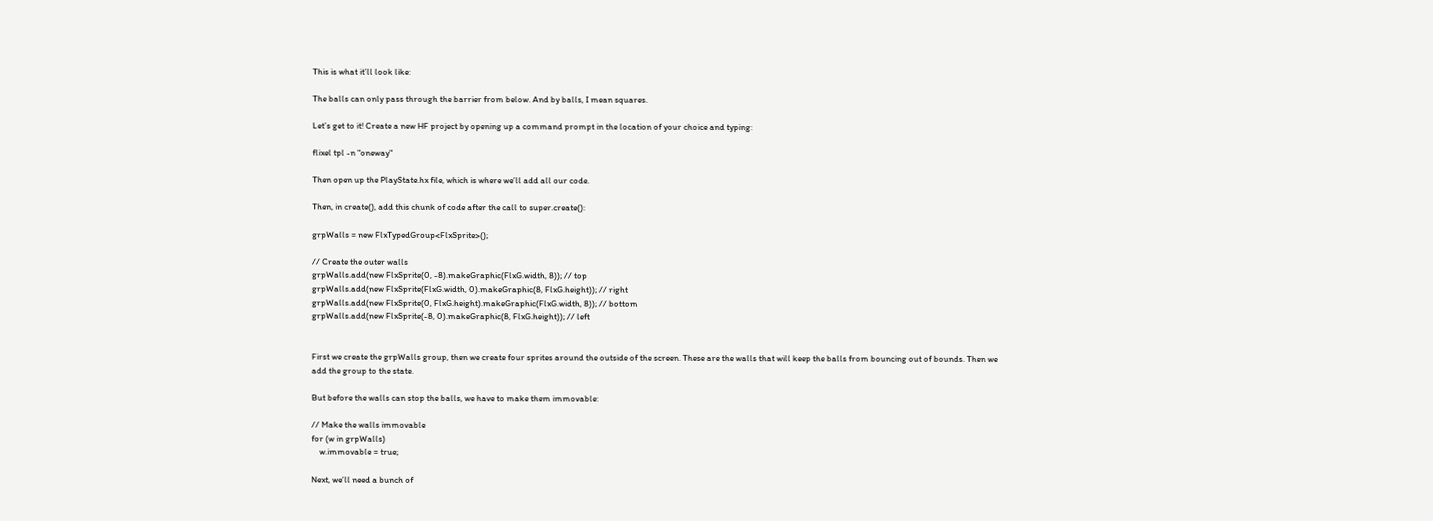This is what it’ll look like:

The balls can only pass through the barrier from below. And by balls, I mean squares.

Let’s get to it! Create a new HF project by opening up a command prompt in the location of your choice and typing:

flixel tpl -n "oneway"

Then open up the PlayState.hx file, which is where we’ll add all our code.

Then, in create(), add this chunk of code after the call to super.create():

grpWalls = new FlxTypedGroup<FlxSprite>();

// Create the outer walls
grpWalls.add(new FlxSprite(0, -8).makeGraphic(FlxG.width, 8)); // top
grpWalls.add(new FlxSprite(FlxG.width, 0).makeGraphic(8, FlxG.height)); // right
grpWalls.add(new FlxSprite(0, FlxG.height).makeGraphic(FlxG.width, 8)); // bottom
grpWalls.add(new FlxSprite(-8, 0).makeGraphic(8, FlxG.height)); // left


First we create the grpWalls group, then we create four sprites around the outside of the screen. These are the walls that will keep the balls from bouncing out of bounds. Then we add the group to the state.

But before the walls can stop the balls, we have to make them immovable:

// Make the walls immovable
for (w in grpWalls)
    w.immovable = true;

Next, we’ll need a bunch of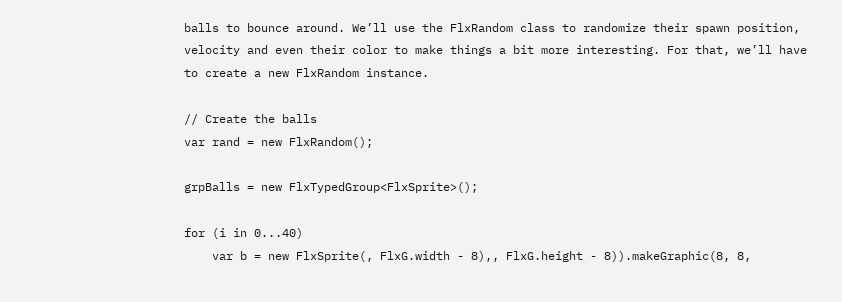balls to bounce around. We’ll use the FlxRandom class to randomize their spawn position, velocity and even their color to make things a bit more interesting. For that, we’ll have to create a new FlxRandom instance.

// Create the balls
var rand = new FlxRandom();

grpBalls = new FlxTypedGroup<FlxSprite>();

for (i in 0...40)
    var b = new FlxSprite(, FlxG.width - 8),, FlxG.height - 8)).makeGraphic(8, 8,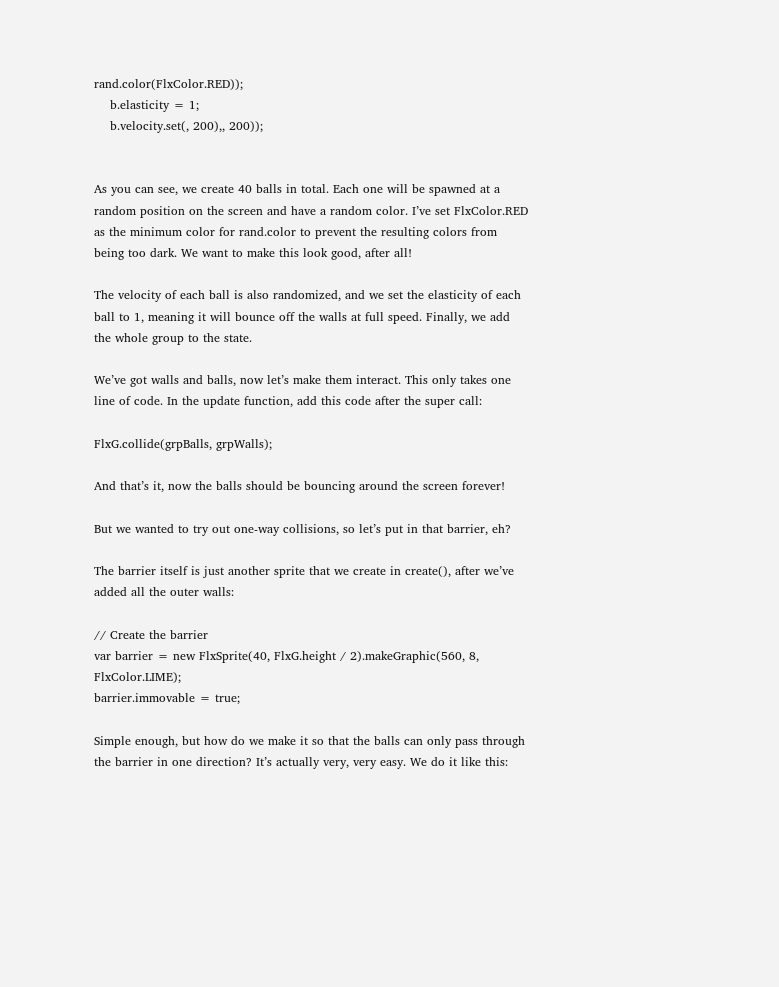rand.color(FlxColor.RED));
    b.elasticity = 1;
    b.velocity.set(, 200),, 200));


As you can see, we create 40 balls in total. Each one will be spawned at a random position on the screen and have a random color. I’ve set FlxColor.RED as the minimum color for rand.color to prevent the resulting colors from being too dark. We want to make this look good, after all!

The velocity of each ball is also randomized, and we set the elasticity of each ball to 1, meaning it will bounce off the walls at full speed. Finally, we add the whole group to the state.

We’ve got walls and balls, now let’s make them interact. This only takes one line of code. In the update function, add this code after the super call:

FlxG.collide(grpBalls, grpWalls);

And that’s it, now the balls should be bouncing around the screen forever!

But we wanted to try out one-way collisions, so let’s put in that barrier, eh?

The barrier itself is just another sprite that we create in create(), after we’ve added all the outer walls:

// Create the barrier
var barrier = new FlxSprite(40, FlxG.height / 2).makeGraphic(560, 8, FlxColor.LIME);
barrier.immovable = true;

Simple enough, but how do we make it so that the balls can only pass through the barrier in one direction? It’s actually very, very easy. We do it like this: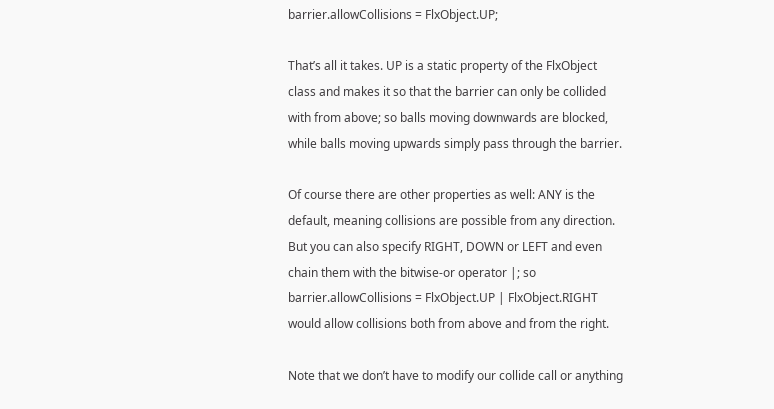barrier.allowCollisions = FlxObject.UP;

That’s all it takes. UP is a static property of the FlxObject class and makes it so that the barrier can only be collided with from above; so balls moving downwards are blocked, while balls moving upwards simply pass through the barrier.

Of course there are other properties as well: ANY is the default, meaning collisions are possible from any direction. But you can also specify RIGHT, DOWN or LEFT and even chain them with the bitwise-or operator |; so barrier.allowCollisions = FlxObject.UP | FlxObject.RIGHT would allow collisions both from above and from the right.

Note that we don’t have to modify our collide call or anything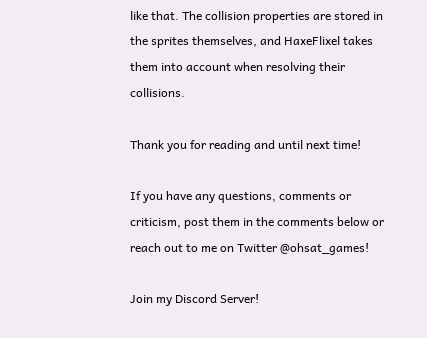like that. The collision properties are stored in the sprites themselves, and HaxeFlixel takes them into account when resolving their collisions.

Thank you for reading and until next time!

If you have any questions, comments or criticism, post them in the comments below or reach out to me on Twitter @ohsat_games!

Join my Discord Server!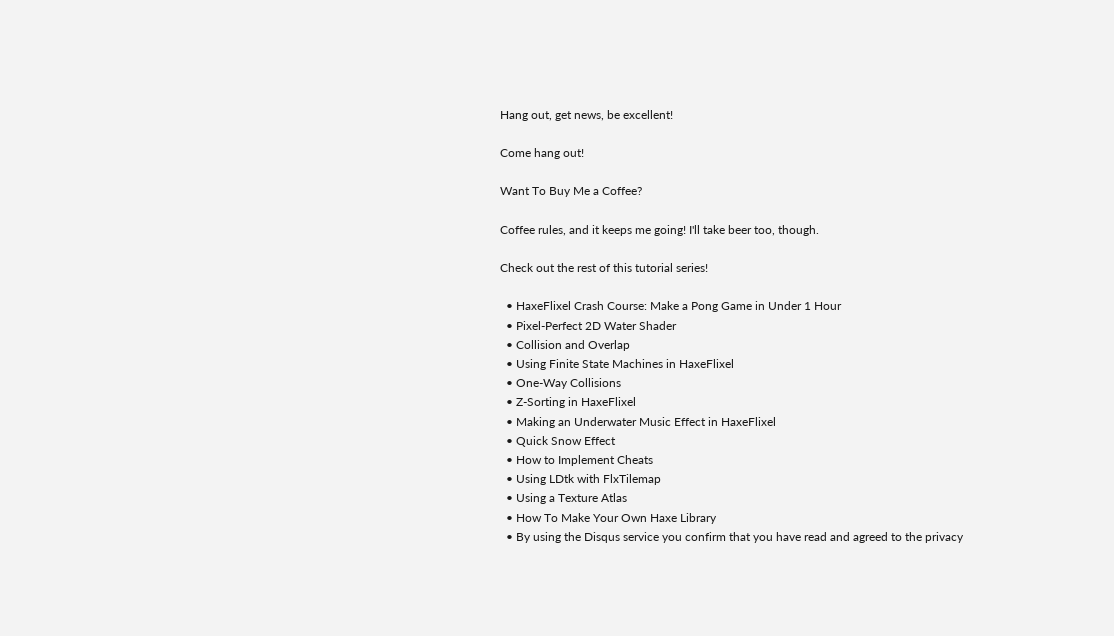Hang out, get news, be excellent!

Come hang out!

Want To Buy Me a Coffee?

Coffee rules, and it keeps me going! I'll take beer too, though.

Check out the rest of this tutorial series!

  • HaxeFlixel Crash Course: Make a Pong Game in Under 1 Hour
  • Pixel-Perfect 2D Water Shader
  • Collision and Overlap
  • Using Finite State Machines in HaxeFlixel
  • One-Way Collisions
  • Z-Sorting in HaxeFlixel
  • Making an Underwater Music Effect in HaxeFlixel
  • Quick Snow Effect
  • How to Implement Cheats
  • Using LDtk with FlxTilemap
  • Using a Texture Atlas
  • How To Make Your Own Haxe Library
  • By using the Disqus service you confirm that you have read and agreed to the privacy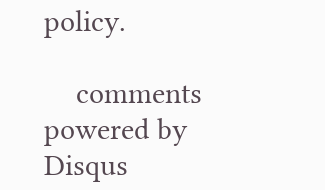policy.

    comments powered by Disqus